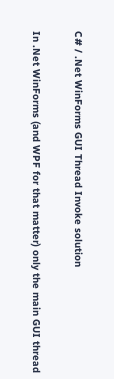C# / .Net WinForms GUI Thread Invoke solution

In .Net WinForms (and WPF for that matter) only the main GUI thread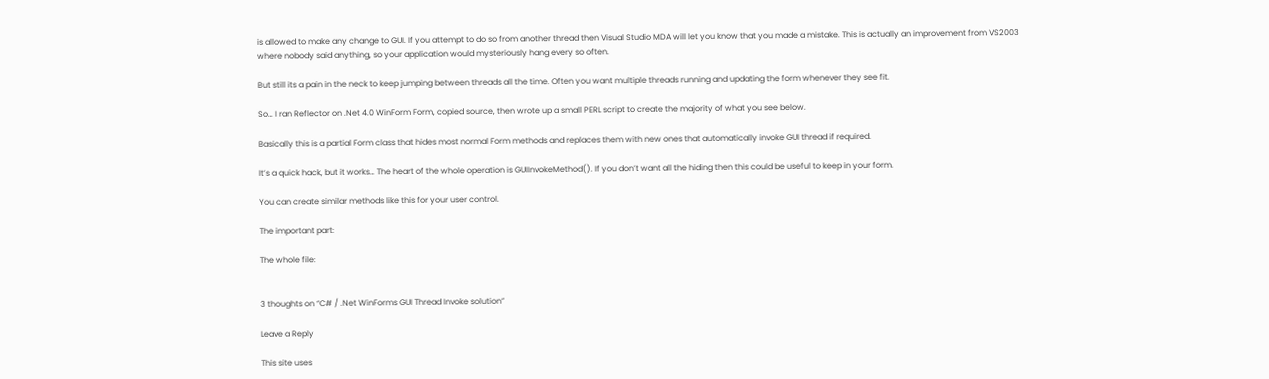is allowed to make any change to GUI. If you attempt to do so from another thread then Visual Studio MDA will let you know that you made a mistake. This is actually an improvement from VS2003 where nobody said anything, so your application would mysteriously hang every so often.

But still its a pain in the neck to keep jumping between threads all the time. Often you want multiple threads running and updating the form whenever they see fit.

So… I ran Reflector on .Net 4.0 WinForm Form, copied source, then wrote up a small PERL script to create the majority of what you see below.

Basically this is a partial Form class that hides most normal Form methods and replaces them with new ones that automatically invoke GUI thread if required.

It’s a quick hack, but it works… The heart of the whole operation is GUIInvokeMethod(). If you don’t want all the hiding then this could be useful to keep in your form.

You can create similar methods like this for your user control.

The important part:

The whole file:


3 thoughts on “C# / .Net WinForms GUI Thread Invoke solution”

Leave a Reply

This site uses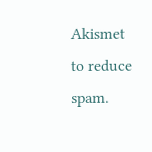Akismet to reduce spam.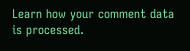Learn how your comment data is processed.